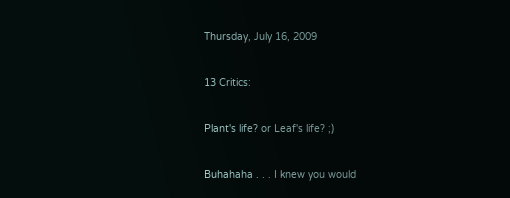Thursday, July 16, 2009

13 Critics:

Plant's life? or Leaf's life? ;)

Buhahaha . . . I knew you would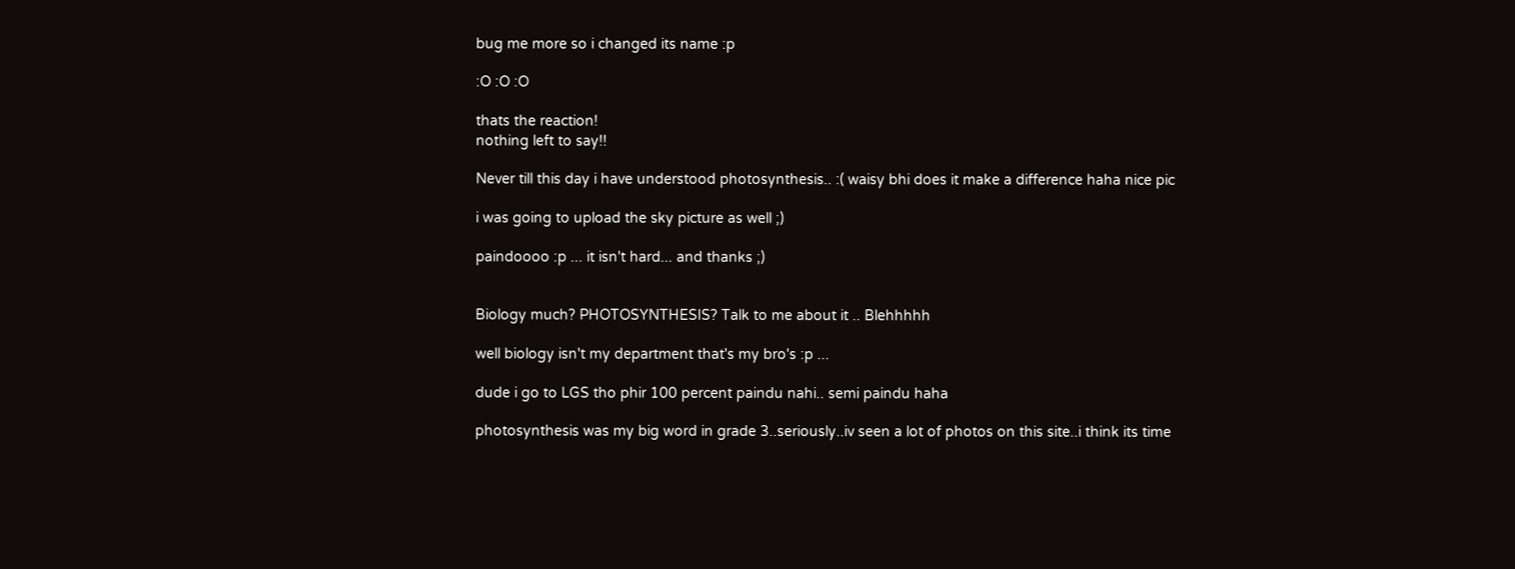bug me more so i changed its name :p

:O :O :O

thats the reaction!
nothing left to say!!

Never till this day i have understood photosynthesis.. :( waisy bhi does it make a difference haha nice pic

i was going to upload the sky picture as well ;)

paindoooo :p ... it isn't hard... and thanks ;)


Biology much? PHOTOSYNTHESIS? Talk to me about it .. Blehhhhh

well biology isn't my department that's my bro's :p ...

dude i go to LGS tho phir 100 percent paindu nahi.. semi paindu haha

photosynthesis was my big word in grade 3..seriously..iv seen a lot of photos on this site..i think its time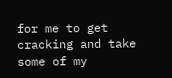for me to get cracking and take some of my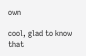own

cool, glad to know that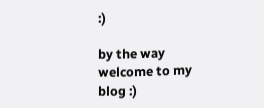:)

by the way welcome to my blog :)